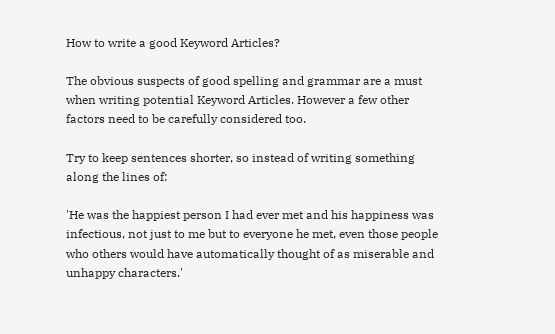How to write a good Keyword Articles?

The obvious suspects of good spelling and grammar are a must when writing potential Keyword Articles. However a few other factors need to be carefully considered too.

Try to keep sentences shorter, so instead of writing something along the lines of:

'He was the happiest person I had ever met and his happiness was infectious, not just to me but to everyone he met, even those people who others would have automatically thought of as miserable and unhappy characters.'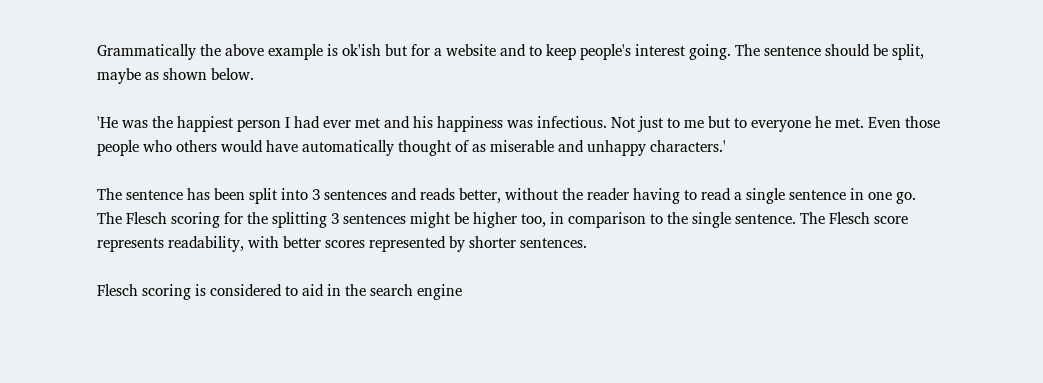Grammatically the above example is ok'ish but for a website and to keep people's interest going. The sentence should be split, maybe as shown below.

'He was the happiest person I had ever met and his happiness was infectious. Not just to me but to everyone he met. Even those people who others would have automatically thought of as miserable and unhappy characters.'

The sentence has been split into 3 sentences and reads better, without the reader having to read a single sentence in one go. The Flesch scoring for the splitting 3 sentences might be higher too, in comparison to the single sentence. The Flesch score represents readability, with better scores represented by shorter sentences.

Flesch scoring is considered to aid in the search engine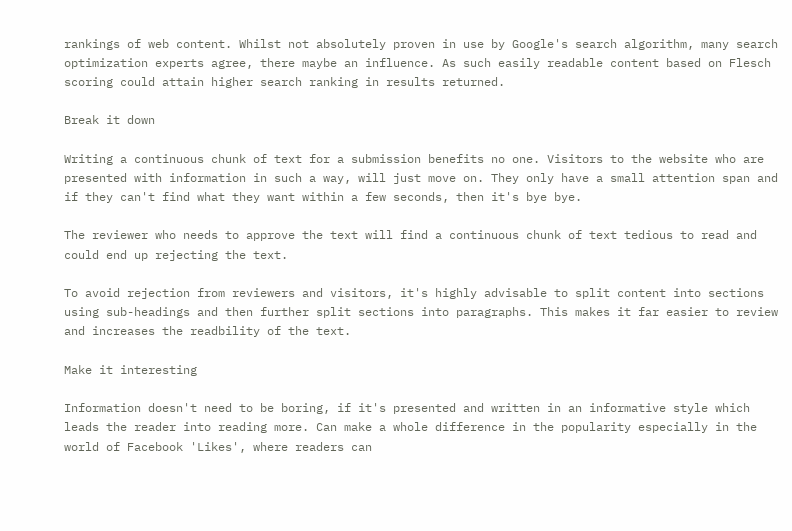rankings of web content. Whilst not absolutely proven in use by Google's search algorithm, many search optimization experts agree, there maybe an influence. As such easily readable content based on Flesch scoring could attain higher search ranking in results returned.

Break it down

Writing a continuous chunk of text for a submission benefits no one. Visitors to the website who are presented with information in such a way, will just move on. They only have a small attention span and if they can't find what they want within a few seconds, then it's bye bye.

The reviewer who needs to approve the text will find a continuous chunk of text tedious to read and could end up rejecting the text.

To avoid rejection from reviewers and visitors, it's highly advisable to split content into sections using sub-headings and then further split sections into paragraphs. This makes it far easier to review and increases the readbility of the text.

Make it interesting

Information doesn't need to be boring, if it's presented and written in an informative style which leads the reader into reading more. Can make a whole difference in the popularity especially in the world of Facebook 'Likes', where readers can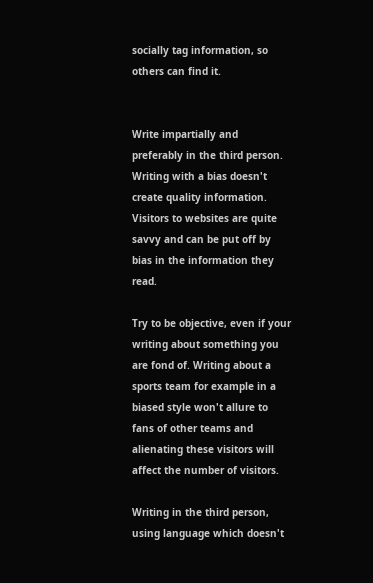socially tag information, so others can find it.


Write impartially and preferably in the third person. Writing with a bias doesn't create quality information. Visitors to websites are quite savvy and can be put off by bias in the information they read.

Try to be objective, even if your writing about something you are fond of. Writing about a sports team for example in a biased style won't allure to fans of other teams and alienating these visitors will affect the number of visitors.

Writing in the third person, using language which doesn't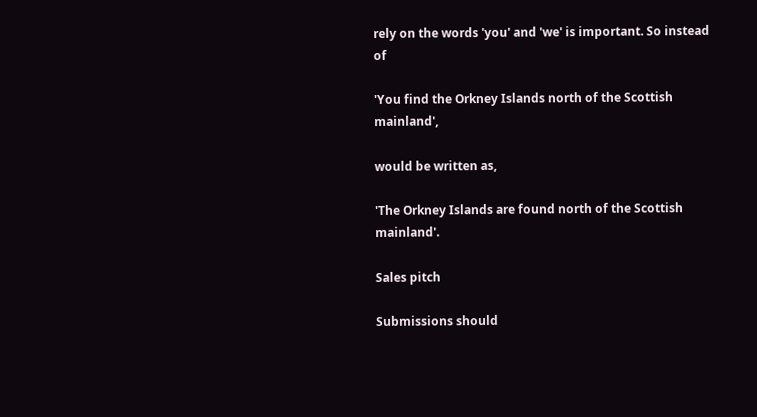rely on the words 'you' and 'we' is important. So instead of

'You find the Orkney Islands north of the Scottish mainland',

would be written as,

'The Orkney Islands are found north of the Scottish mainland'.

Sales pitch

Submissions should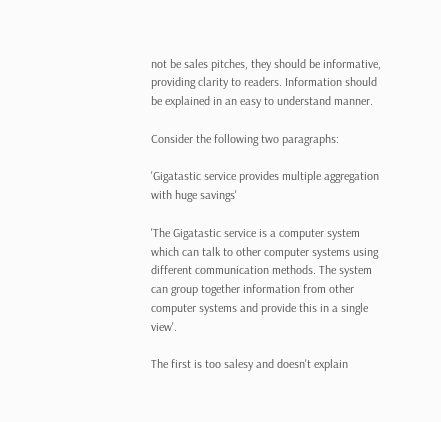not be sales pitches, they should be informative, providing clarity to readers. Information should be explained in an easy to understand manner.

Consider the following two paragraphs:

'Gigatastic service provides multiple aggregation with huge savings'

'The Gigatastic service is a computer system which can talk to other computer systems using different communication methods. The system can group together information from other computer systems and provide this in a single view'.

The first is too salesy and doesn't explain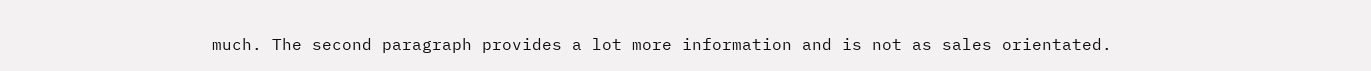much. The second paragraph provides a lot more information and is not as sales orientated.